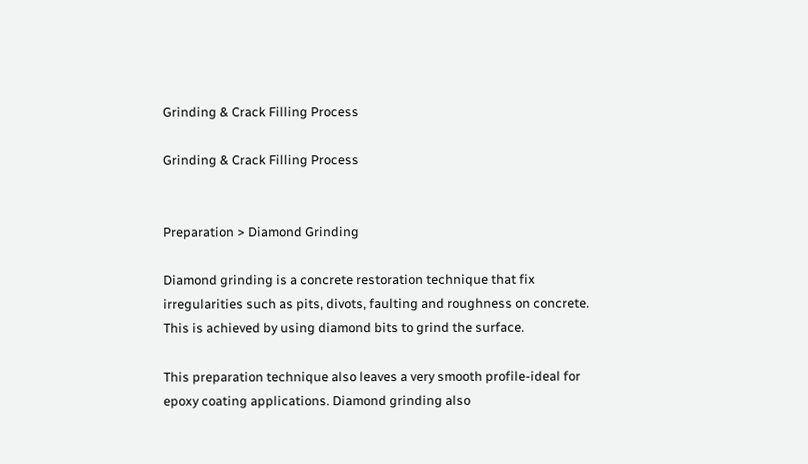Grinding & Crack Filling Process

Grinding & Crack Filling Process


Preparation > Diamond Grinding

Diamond grinding is a concrete restoration technique that fix irregularities such as pits, divots, faulting and roughness on concrete. This is achieved by using diamond bits to grind the surface.

This preparation technique also leaves a very smooth profile-ideal for epoxy coating applications. Diamond grinding also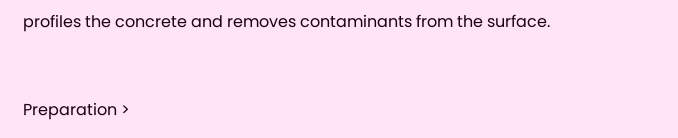profiles the concrete and removes contaminants from the surface.


Preparation >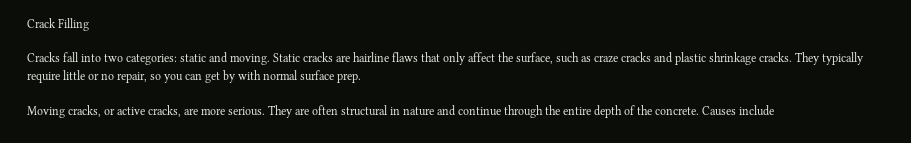Crack Filling

Cracks fall into two categories: static and moving. Static cracks are hairline flaws that only affect the surface, such as craze cracks and plastic shrinkage cracks. They typically require little or no repair, so you can get by with normal surface prep.

Moving cracks, or active cracks, are more serious. They are often structural in nature and continue through the entire depth of the concrete. Causes include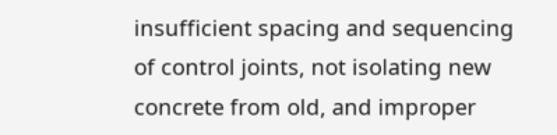insufficient spacing and sequencing of control joints, not isolating new concrete from old, and improper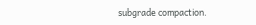subgrade compaction.